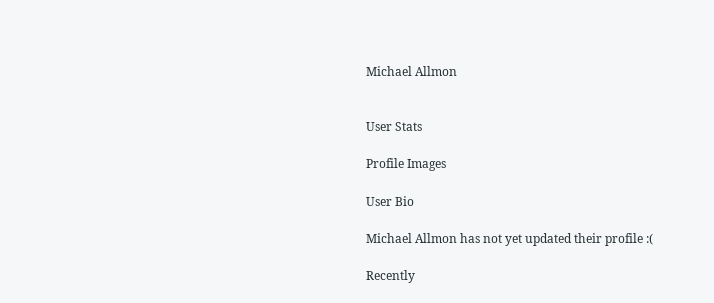Michael Allmon


User Stats

Profile Images

User Bio

Michael Allmon has not yet updated their profile :(

Recently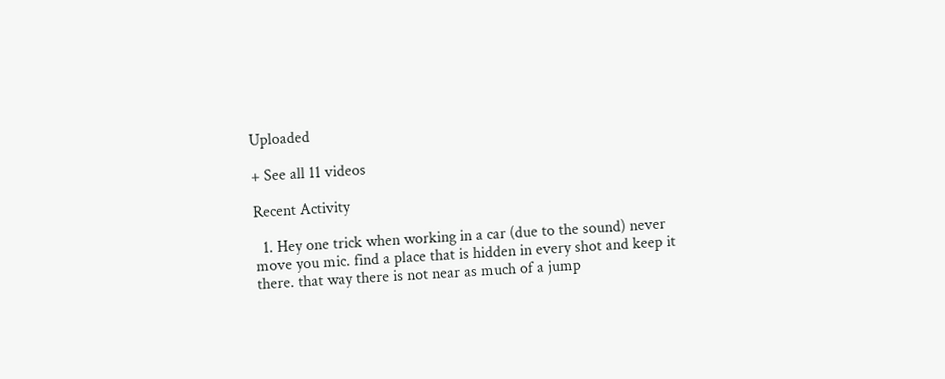Uploaded

+ See all 11 videos

Recent Activity

  1. Hey one trick when working in a car (due to the sound) never move you mic. find a place that is hidden in every shot and keep it there. that way there is not near as much of a jump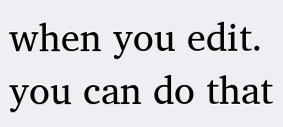when you edit. you can do that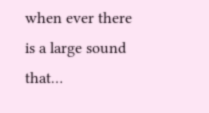when ever there is a large sound that…